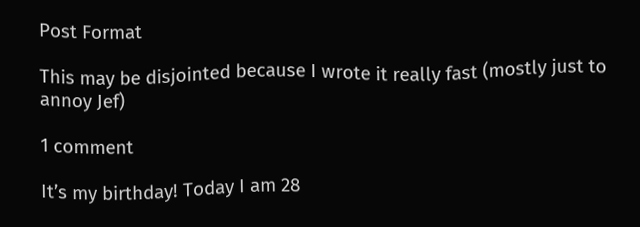Post Format

This may be disjointed because I wrote it really fast (mostly just to annoy Jef)

1 comment

It’s my birthday! Today I am 28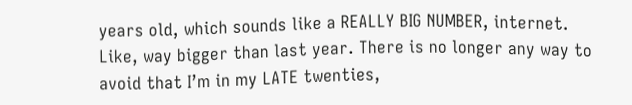years old, which sounds like a REALLY BIG NUMBER, internet. Like, way bigger than last year. There is no longer any way to avoid that I’m in my LATE twenties,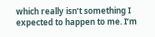which really isn’t something I expected to happen to me. I’m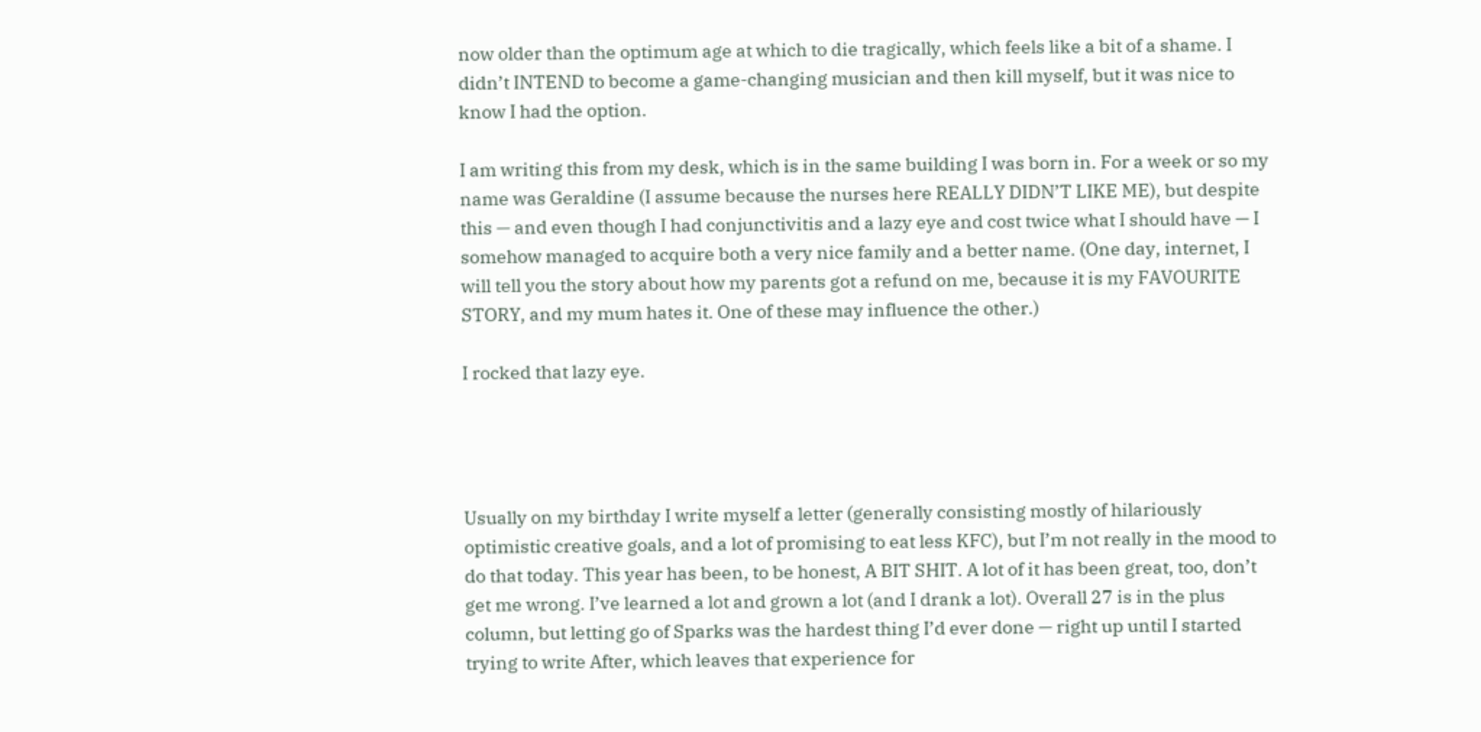now older than the optimum age at which to die tragically, which feels like a bit of a shame. I didn’t INTEND to become a game-changing musician and then kill myself, but it was nice to know I had the option.

I am writing this from my desk, which is in the same building I was born in. For a week or so my name was Geraldine (I assume because the nurses here REALLY DIDN’T LIKE ME), but despite this — and even though I had conjunctivitis and a lazy eye and cost twice what I should have — I somehow managed to acquire both a very nice family and a better name. (One day, internet, I will tell you the story about how my parents got a refund on me, because it is my FAVOURITE STORY, and my mum hates it. One of these may influence the other.)

I rocked that lazy eye.




Usually on my birthday I write myself a letter (generally consisting mostly of hilariously optimistic creative goals, and a lot of promising to eat less KFC), but I’m not really in the mood to do that today. This year has been, to be honest, A BIT SHIT. A lot of it has been great, too, don’t get me wrong. I’ve learned a lot and grown a lot (and I drank a lot). Overall 27 is in the plus column, but letting go of Sparks was the hardest thing I’d ever done — right up until I started trying to write After, which leaves that experience for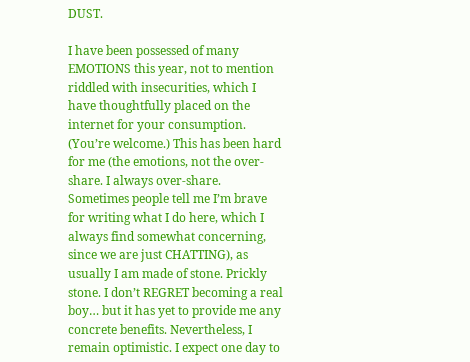DUST.

I have been possessed of many EMOTIONS this year, not to mention riddled with insecurities, which I have thoughtfully placed on the internet for your consumption. (You’re welcome.) This has been hard for me (the emotions, not the over-share. I always over-share. Sometimes people tell me I’m brave for writing what I do here, which I always find somewhat concerning, since we are just CHATTING), as usually I am made of stone. Prickly stone. I don’t REGRET becoming a real boy… but it has yet to provide me any concrete benefits. Nevertheless, I remain optimistic. I expect one day to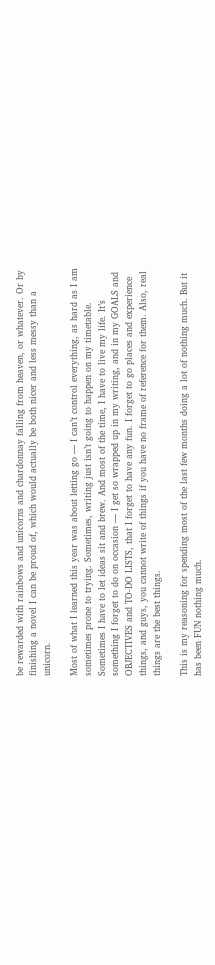be rewarded with rainbows and unicorns and chardonnay falling from heaven, or whatever. Or by finishing a novel I can be proud of, which would actually be both nicer and less messy than a unicorn.

Most of what I learned this year was about letting go — I can’t control everything, as hard as I am sometimes prone to trying. Sometimes, writing just isn’t going to happen on my timetable. Sometimes I have to let ideas sit and brew. And most of the time, I have to live my life. It’s something I forget to do on occasion — I get so wrapped up in my writing, and in my GOALS and OBJECTIVES and TO-DO LISTS, that I forget to have any fun. I forget to go places and experience things, and guys, you cannot write of things if you have no frame of reference for them. Also, real things are the best things.

This is my reasoning for spending most of the last few months doing a lot of nothing much. But it has been FUN nothing much.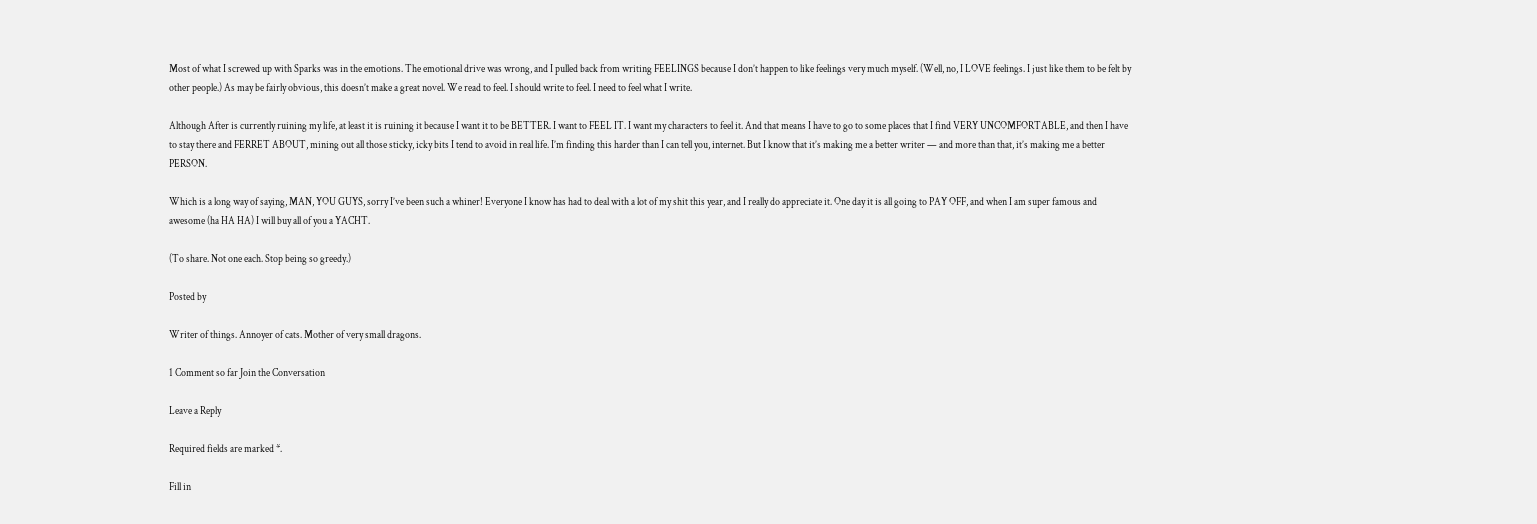Most of what I screwed up with Sparks was in the emotions. The emotional drive was wrong, and I pulled back from writing FEELINGS because I don’t happen to like feelings very much myself. (Well, no, I LOVE feelings. I just like them to be felt by other people.) As may be fairly obvious, this doesn’t make a great novel. We read to feel. I should write to feel. I need to feel what I write.

Although After is currently ruining my life, at least it is ruining it because I want it to be BETTER. I want to FEEL IT. I want my characters to feel it. And that means I have to go to some places that I find VERY UNCOMFORTABLE, and then I have to stay there and FERRET ABOUT, mining out all those sticky, icky bits I tend to avoid in real life. I’m finding this harder than I can tell you, internet. But I know that it’s making me a better writer — and more than that, it’s making me a better PERSON.

Which is a long way of saying, MAN, YOU GUYS, sorry I’ve been such a whiner! Everyone I know has had to deal with a lot of my shit this year, and I really do appreciate it. One day it is all going to PAY OFF, and when I am super famous and awesome (ha HA HA) I will buy all of you a YACHT.

(To share. Not one each. Stop being so greedy.)

Posted by

Writer of things. Annoyer of cats. Mother of very small dragons.

1 Comment so far Join the Conversation

Leave a Reply

Required fields are marked *.

Fill in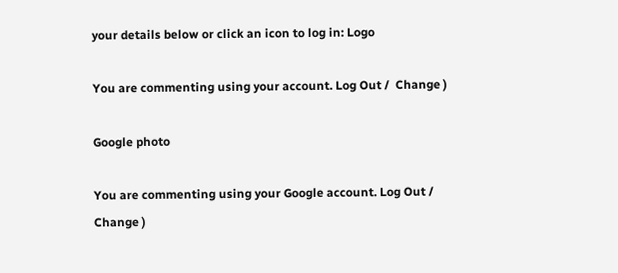your details below or click an icon to log in: Logo

You are commenting using your account. Log Out /  Change )

Google photo

You are commenting using your Google account. Log Out /  Change )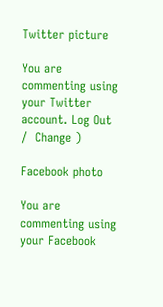Twitter picture

You are commenting using your Twitter account. Log Out /  Change )

Facebook photo

You are commenting using your Facebook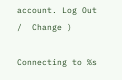account. Log Out /  Change )

Connecting to %s